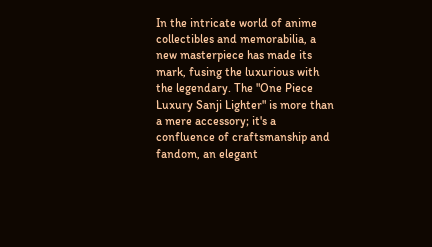In the intricate world of anime collectibles and memorabilia, a new masterpiece has made its mark, fusing the luxurious with the legendary. The "One Piece Luxury Sanji Lighter" is more than a mere accessory; it's a confluence of craftsmanship and fandom, an elegant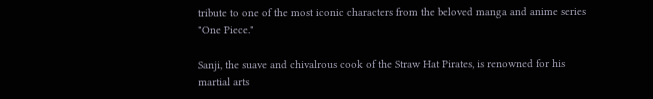tribute to one of the most iconic characters from the beloved manga and anime series "One Piece."

Sanji, the suave and chivalrous cook of the Straw Hat Pirates, is renowned for his martial arts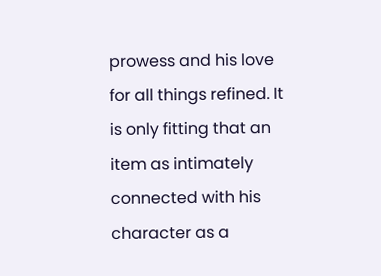prowess and his love for all things refined. It is only fitting that an item as intimately connected with his character as a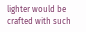lighter would be crafted with such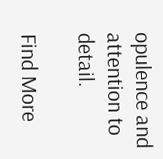opulence and attention to detail.

Find More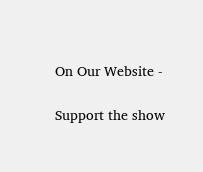On Our Website -

Support the show